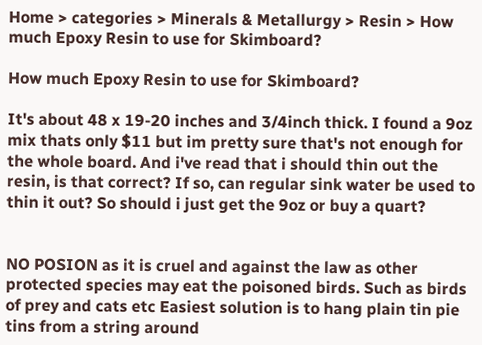Home > categories > Minerals & Metallurgy > Resin > How much Epoxy Resin to use for Skimboard?

How much Epoxy Resin to use for Skimboard?

It's about 48 x 19-20 inches and 3/4inch thick. I found a 9oz mix thats only $11 but im pretty sure that's not enough for the whole board. And i've read that i should thin out the resin, is that correct? If so, can regular sink water be used to thin it out? So should i just get the 9oz or buy a quart?


NO POSION as it is cruel and against the law as other protected species may eat the poisoned birds. Such as birds of prey and cats etc Easiest solution is to hang plain tin pie tins from a string around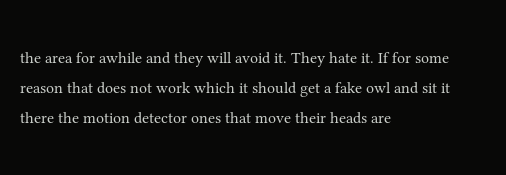the area for awhile and they will avoid it. They hate it. If for some reason that does not work which it should get a fake owl and sit it there the motion detector ones that move their heads are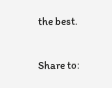the best.

Share to: